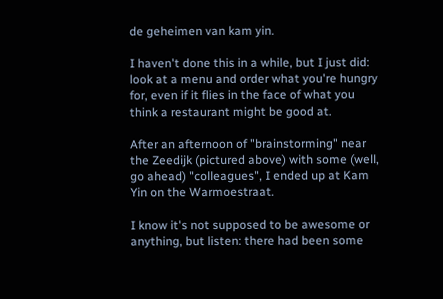de geheimen van kam yin.

I haven't done this in a while, but I just did: look at a menu and order what you're hungry for, even if it flies in the face of what you think a restaurant might be good at.

After an afternoon of "brainstorming" near the Zeedijk (pictured above) with some (well, go ahead) "colleagues", I ended up at Kam Yin on the Warmoestraat.

I know it's not supposed to be awesome or anything, but listen: there had been some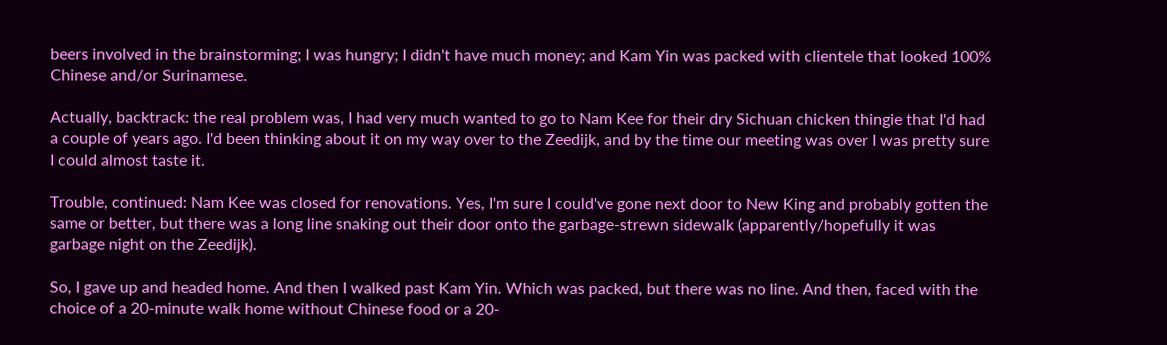beers involved in the brainstorming; I was hungry; I didn't have much money; and Kam Yin was packed with clientele that looked 100% Chinese and/or Surinamese.

Actually, backtrack: the real problem was, I had very much wanted to go to Nam Kee for their dry Sichuan chicken thingie that I'd had a couple of years ago. I'd been thinking about it on my way over to the Zeedijk, and by the time our meeting was over I was pretty sure I could almost taste it.

Trouble, continued: Nam Kee was closed for renovations. Yes, I'm sure I could've gone next door to New King and probably gotten the same or better, but there was a long line snaking out their door onto the garbage-strewn sidewalk (apparently/hopefully it was garbage night on the Zeedijk).

So, I gave up and headed home. And then I walked past Kam Yin. Which was packed, but there was no line. And then, faced with the choice of a 20-minute walk home without Chinese food or a 20-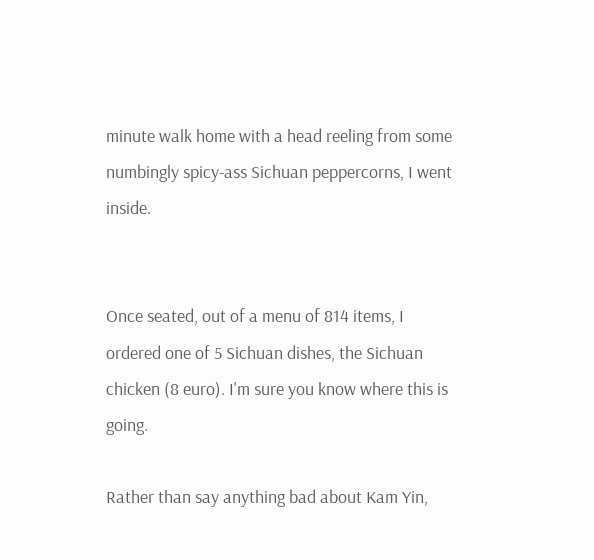minute walk home with a head reeling from some numbingly spicy-ass Sichuan peppercorns, I went inside.


Once seated, out of a menu of 814 items, I ordered one of 5 Sichuan dishes, the Sichuan chicken (8 euro). I'm sure you know where this is going.

Rather than say anything bad about Kam Yin,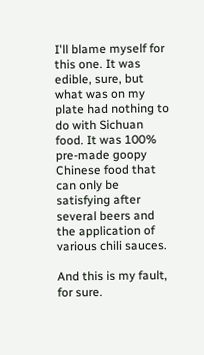I'll blame myself for this one. It was edible, sure, but what was on my plate had nothing to do with Sichuan food. It was 100% pre-made goopy Chinese food that can only be satisfying after several beers and the application of various chili sauces.

And this is my fault, for sure.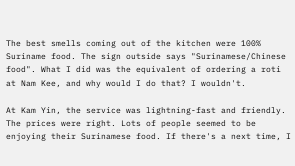The best smells coming out of the kitchen were 100% Suriname food. The sign outside says "Surinamese/Chinese food". What I did was the equivalent of ordering a roti at Nam Kee, and why would I do that? I wouldn't.

At Kam Yin, the service was lightning-fast and friendly. The prices were right. Lots of people seemed to be enjoying their Surinamese food. If there's a next time, I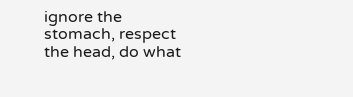ignore the stomach, respect the head, do what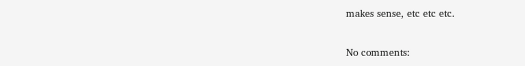makes sense, etc etc etc.


No comments: